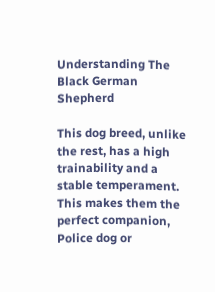Understanding The Black German Shepherd

This dog breed, unlike the rest, has a high trainability and a stable temperament. This makes them the perfect companion, Police dog or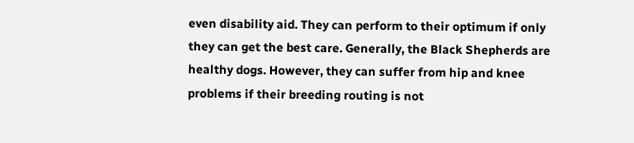even disability aid. They can perform to their optimum if only they can get the best care. Generally, the Black Shepherds are healthy dogs. However, they can suffer from hip and knee problems if their breeding routing is not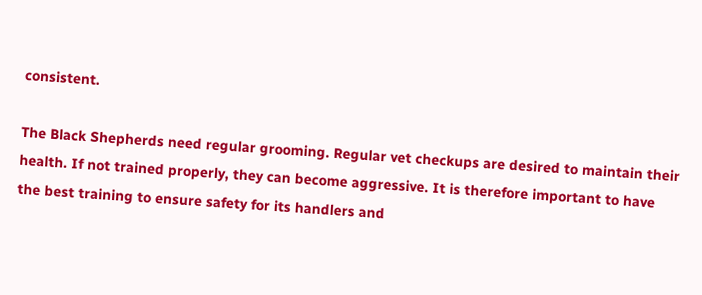consistent.

The Black Shepherds need regular grooming. Regular vet checkups are desired to maintain their health. If not trained properly, they can become aggressive. It is therefore important to have the best training to ensure safety for its handlers and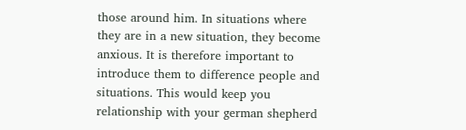those around him. In situations where they are in a new situation, they become anxious. It is therefore important to introduce them to difference people and situations. This would keep you relationship with your german shepherd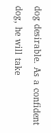dog desirable. As a confident dog, he will take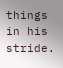things in his stride.